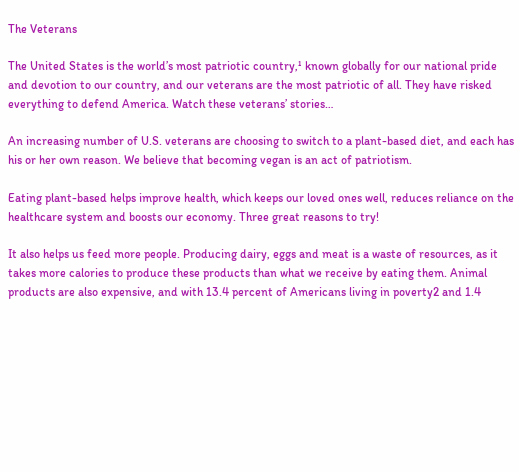The Veterans

The United States is the world’s most patriotic country,¹ known globally for our national pride and devotion to our country, and our veterans are the most patriotic of all. They have risked everything to defend America. Watch these veterans’ stories…

An increasing number of U.S. veterans are choosing to switch to a plant-based diet, and each has his or her own reason. We believe that becoming vegan is an act of patriotism.

Eating plant-based helps improve health, which keeps our loved ones well, reduces reliance on the healthcare system and boosts our economy. Three great reasons to try!

It also helps us feed more people. Producing dairy, eggs and meat is a waste of resources, as it takes more calories to produce these products than what we receive by eating them. Animal products are also expensive, and with 13.4 percent of Americans living in poverty2 and 1.4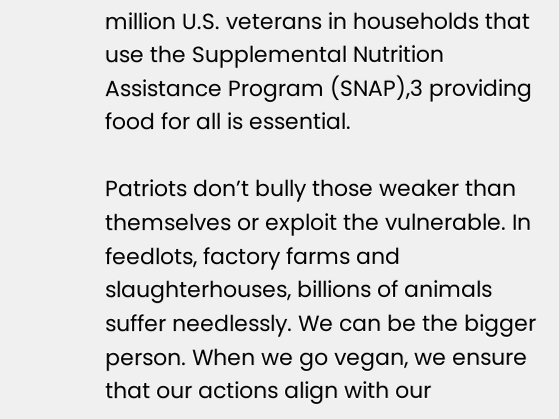million U.S. veterans in households that use the Supplemental Nutrition Assistance Program (SNAP),3 providing food for all is essential.

Patriots don’t bully those weaker than themselves or exploit the vulnerable. In feedlots, factory farms and slaughterhouses, billions of animals suffer needlessly. We can be the bigger person. When we go vegan, we ensure that our actions align with our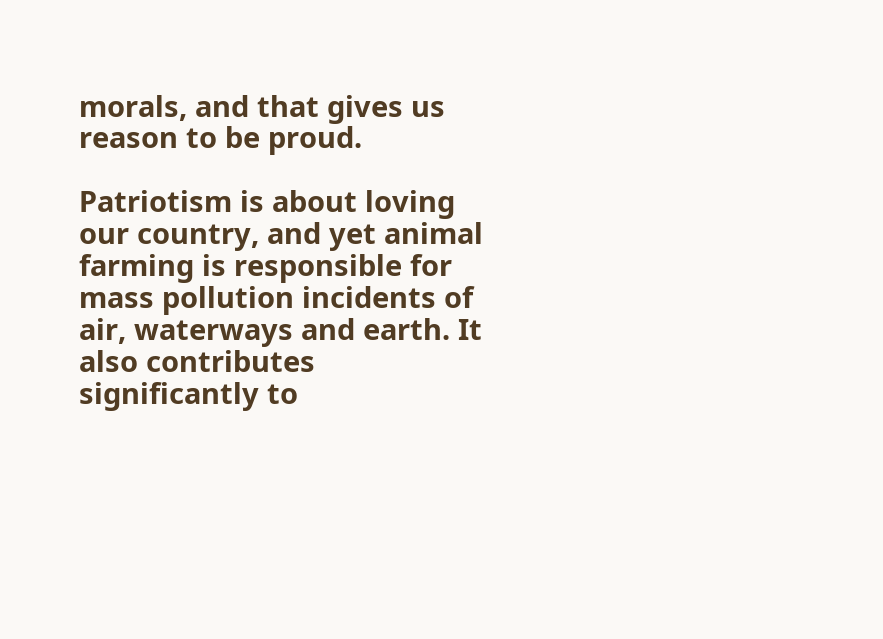morals, and that gives us reason to be proud.

Patriotism is about loving our country, and yet animal farming is responsible for mass pollution incidents of air, waterways and earth. It also contributes significantly to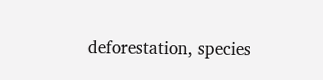deforestation, species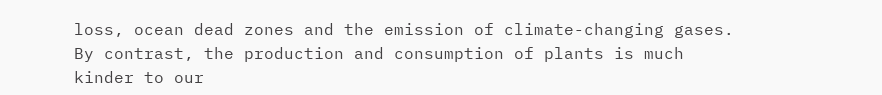loss, ocean dead zones and the emission of climate-changing gases. By contrast, the production and consumption of plants is much kinder to our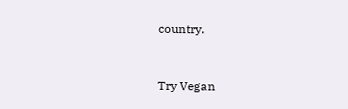country.


Try Vegan